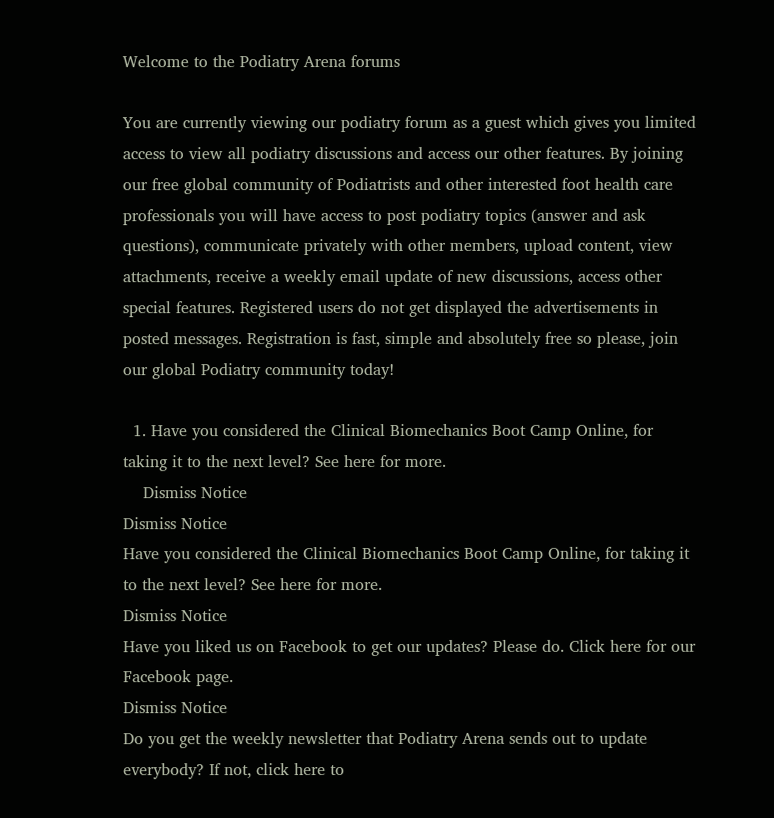Welcome to the Podiatry Arena forums

You are currently viewing our podiatry forum as a guest which gives you limited access to view all podiatry discussions and access our other features. By joining our free global community of Podiatrists and other interested foot health care professionals you will have access to post podiatry topics (answer and ask questions), communicate privately with other members, upload content, view attachments, receive a weekly email update of new discussions, access other special features. Registered users do not get displayed the advertisements in posted messages. Registration is fast, simple and absolutely free so please, join our global Podiatry community today!

  1. Have you considered the Clinical Biomechanics Boot Camp Online, for taking it to the next level? See here for more.
    Dismiss Notice
Dismiss Notice
Have you considered the Clinical Biomechanics Boot Camp Online, for taking it to the next level? See here for more.
Dismiss Notice
Have you liked us on Facebook to get our updates? Please do. Click here for our Facebook page.
Dismiss Notice
Do you get the weekly newsletter that Podiatry Arena sends out to update everybody? If not, click here to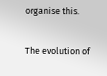organise this.

The evolution of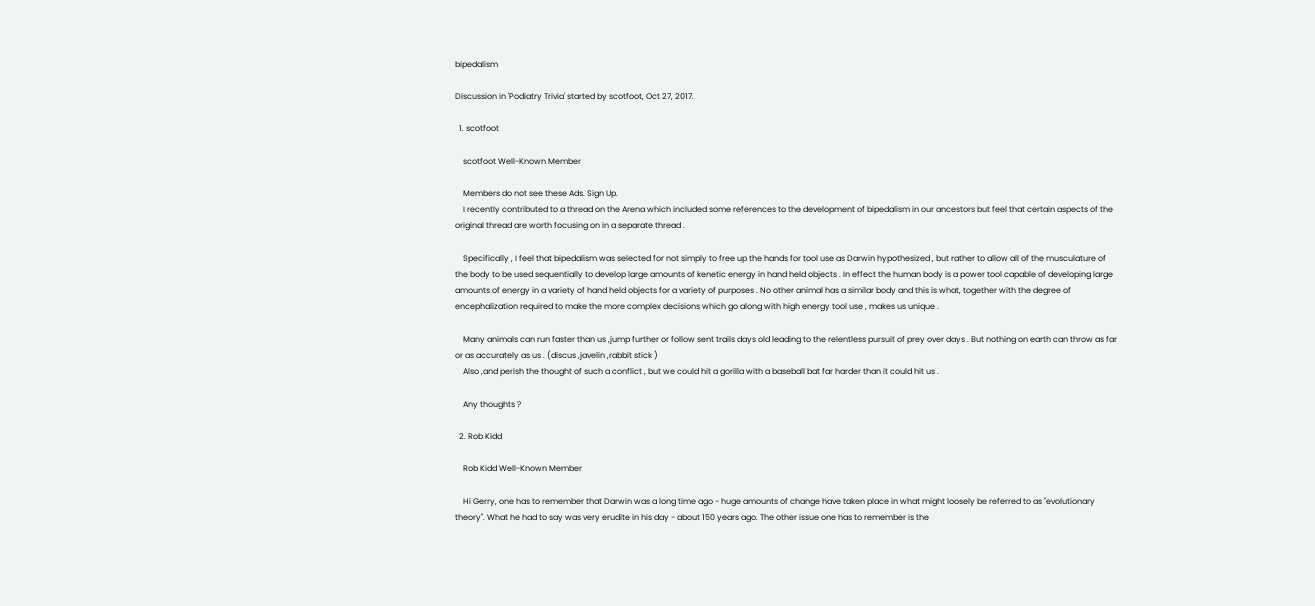bipedalism

Discussion in 'Podiatry Trivia' started by scotfoot, Oct 27, 2017.

  1. scotfoot

    scotfoot Well-Known Member

    Members do not see these Ads. Sign Up.
    I recently contributed to a thread on the Arena which included some references to the development of bipedalism in our ancestors but feel that certain aspects of the original thread are worth focusing on in a separate thread .

    Specifically , I feel that bipedalism was selected for not simply to free up the hands for tool use as Darwin hypothesized , but rather to allow all of the musculature of the body to be used sequentially to develop large amounts of kenetic energy in hand held objects . In effect the human body is a power tool capable of developing large amounts of energy in a variety of hand held objects for a variety of purposes . No other animal has a similar body and this is what, together with the degree of encephalization required to make the more complex decisions which go along with high energy tool use , makes us unique .

    Many animals can run faster than us ,jump further or follow sent trails days old leading to the relentless pursuit of prey over days . But nothing on earth can throw as far or as accurately as us . (discus ,javelin ,rabbit stick )
    Also ,and perish the thought of such a conflict , but we could hit a gorilla with a baseball bat far harder than it could hit us .

    Any thoughts ?

  2. Rob Kidd

    Rob Kidd Well-Known Member

    Hi Gerry, one has to remember that Darwin was a long time ago - huge amounts of change have taken place in what might loosely be referred to as "evolutionary theory". What he had to say was very erudite in his day - about 150 years ago. The other issue one has to remember is the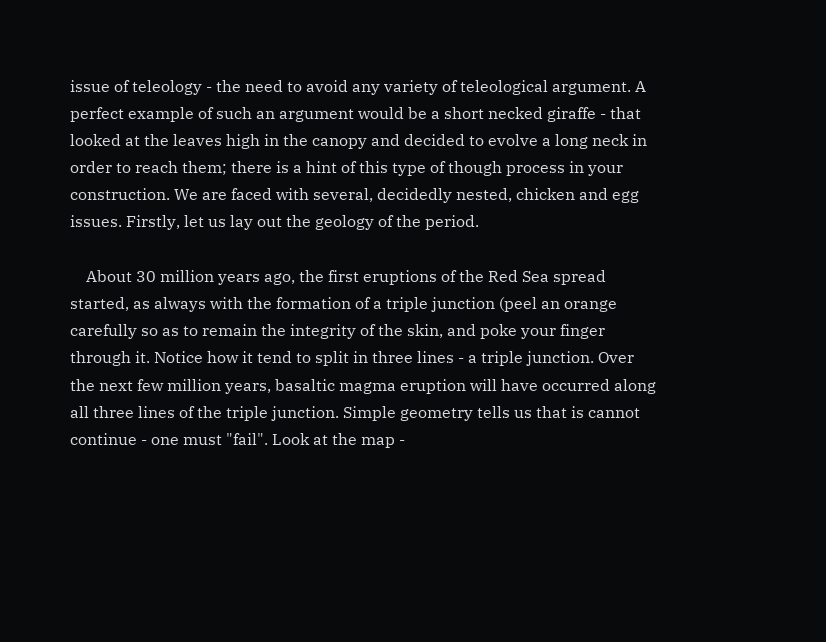issue of teleology - the need to avoid any variety of teleological argument. A perfect example of such an argument would be a short necked giraffe - that looked at the leaves high in the canopy and decided to evolve a long neck in order to reach them; there is a hint of this type of though process in your construction. We are faced with several, decidedly nested, chicken and egg issues. Firstly, let us lay out the geology of the period.

    About 30 million years ago, the first eruptions of the Red Sea spread started, as always with the formation of a triple junction (peel an orange carefully so as to remain the integrity of the skin, and poke your finger through it. Notice how it tend to split in three lines - a triple junction. Over the next few million years, basaltic magma eruption will have occurred along all three lines of the triple junction. Simple geometry tells us that is cannot continue - one must "fail". Look at the map -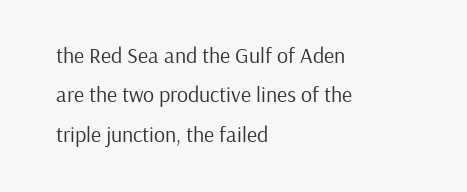the Red Sea and the Gulf of Aden are the two productive lines of the triple junction, the failed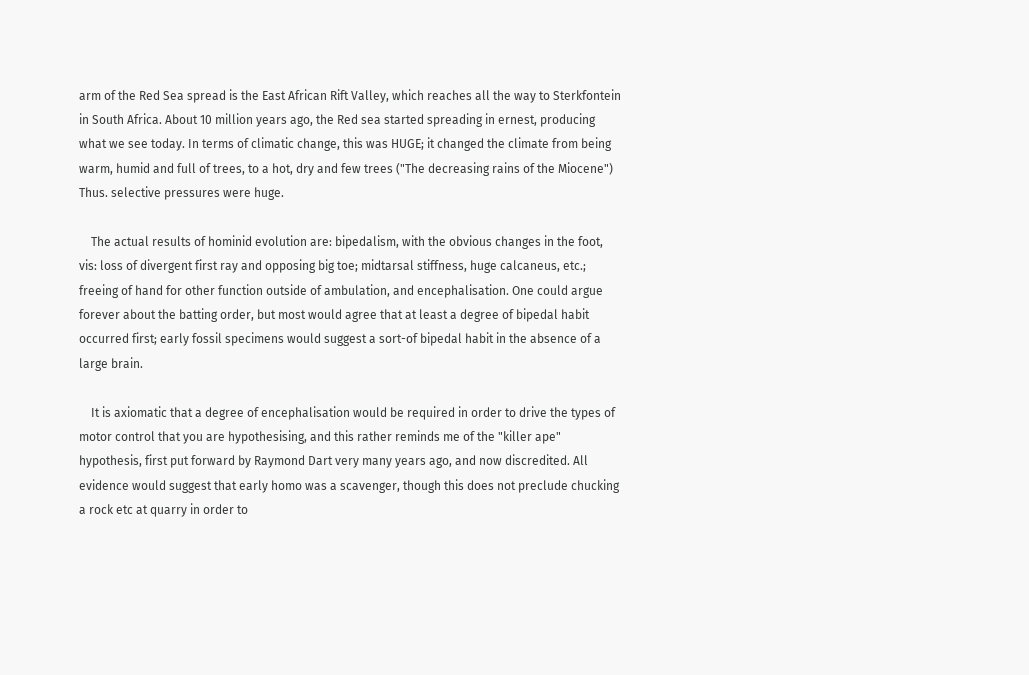arm of the Red Sea spread is the East African Rift Valley, which reaches all the way to Sterkfontein in South Africa. About 10 million years ago, the Red sea started spreading in ernest, producing what we see today. In terms of climatic change, this was HUGE; it changed the climate from being warm, humid and full of trees, to a hot, dry and few trees ("The decreasing rains of the Miocene") Thus. selective pressures were huge.

    The actual results of hominid evolution are: bipedalism, with the obvious changes in the foot, vis: loss of divergent first ray and opposing big toe; midtarsal stiffness, huge calcaneus, etc.; freeing of hand for other function outside of ambulation, and encephalisation. One could argue forever about the batting order, but most would agree that at least a degree of bipedal habit occurred first; early fossil specimens would suggest a sort-of bipedal habit in the absence of a large brain.

    It is axiomatic that a degree of encephalisation would be required in order to drive the types of motor control that you are hypothesising, and this rather reminds me of the "killer ape" hypothesis, first put forward by Raymond Dart very many years ago, and now discredited. All evidence would suggest that early homo was a scavenger, though this does not preclude chucking a rock etc at quarry in order to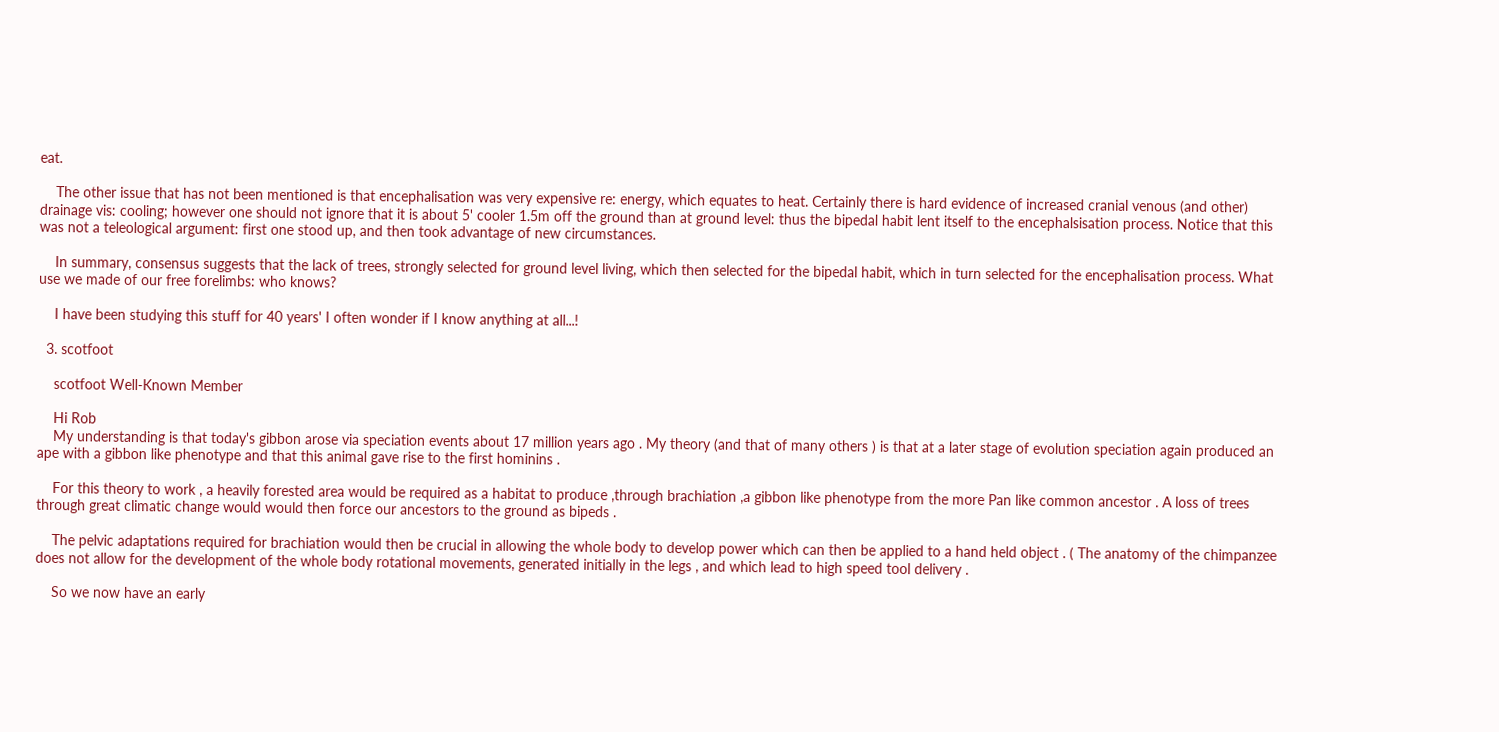eat.

    The other issue that has not been mentioned is that encephalisation was very expensive re: energy, which equates to heat. Certainly there is hard evidence of increased cranial venous (and other) drainage vis: cooling; however one should not ignore that it is about 5' cooler 1.5m off the ground than at ground level: thus the bipedal habit lent itself to the encephalsisation process. Notice that this was not a teleological argument: first one stood up, and then took advantage of new circumstances.

    In summary, consensus suggests that the lack of trees, strongly selected for ground level living, which then selected for the bipedal habit, which in turn selected for the encephalisation process. What use we made of our free forelimbs: who knows?

    I have been studying this stuff for 40 years' I often wonder if I know anything at all...!

  3. scotfoot

    scotfoot Well-Known Member

    Hi Rob
    My understanding is that today's gibbon arose via speciation events about 17 million years ago . My theory (and that of many others ) is that at a later stage of evolution speciation again produced an ape with a gibbon like phenotype and that this animal gave rise to the first hominins .

    For this theory to work , a heavily forested area would be required as a habitat to produce ,through brachiation ,a gibbon like phenotype from the more Pan like common ancestor . A loss of trees through great climatic change would would then force our ancestors to the ground as bipeds .

    The pelvic adaptations required for brachiation would then be crucial in allowing the whole body to develop power which can then be applied to a hand held object . ( The anatomy of the chimpanzee does not allow for the development of the whole body rotational movements, generated initially in the legs , and which lead to high speed tool delivery .

    So we now have an early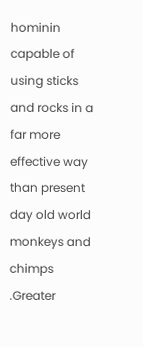hominin capable of using sticks and rocks in a far more effective way than present day old world monkeys and chimps .Greater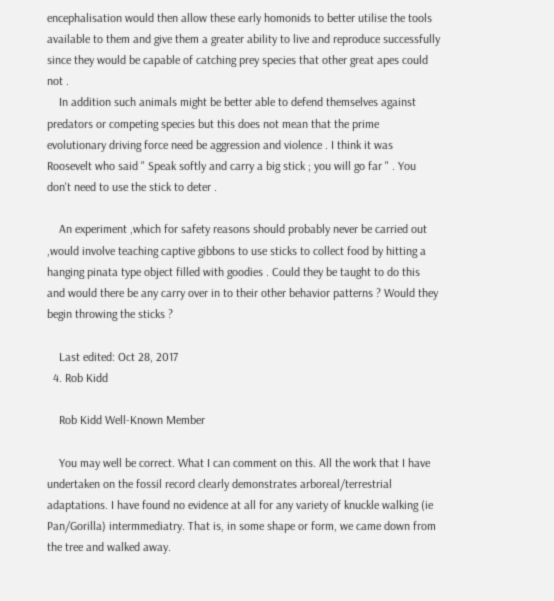encephalisation would then allow these early homonids to better utilise the tools available to them and give them a greater ability to live and reproduce successfully since they would be capable of catching prey species that other great apes could not .
    In addition such animals might be better able to defend themselves against predators or competing species but this does not mean that the prime evolutionary driving force need be aggression and violence . I think it was Roosevelt who said " Speak softly and carry a big stick ; you will go far " . You don't need to use the stick to deter .

    An experiment ,which for safety reasons should probably never be carried out ,would involve teaching captive gibbons to use sticks to collect food by hitting a hanging pinata type object filled with goodies . Could they be taught to do this and would there be any carry over in to their other behavior patterns ? Would they begin throwing the sticks ?

    Last edited: Oct 28, 2017
  4. Rob Kidd

    Rob Kidd Well-Known Member

    You may well be correct. What I can comment on this. All the work that I have undertaken on the fossil record clearly demonstrates arboreal/terrestrial adaptations. I have found no evidence at all for any variety of knuckle walking (ie Pan/Gorilla) intermmediatry. That is, in some shape or form, we came down from the tree and walked away.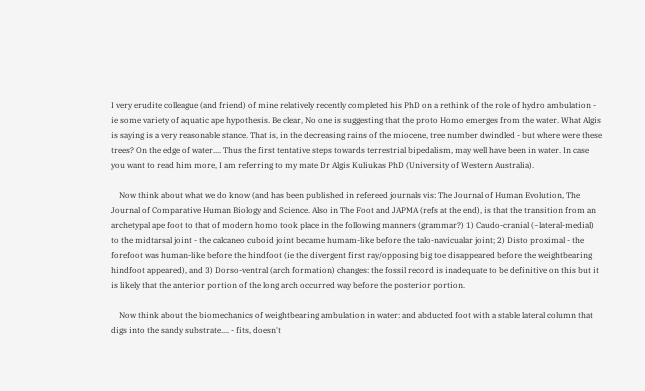I very erudite colleague (and friend) of mine relatively recently completed his PhD on a rethink of the role of hydro ambulation - ie some variety of aquatic ape hypothesis. Be clear, No one is suggesting that the proto Homo emerges from the water. What Algis is saying is a very reasonable stance. That is, in the decreasing rains of the miocene, tree number dwindled - but where were these trees? On the edge of water.... Thus the first tentative steps towards terrestrial bipedalism, may well have been in water. In case you want to read him more, I am referring to my mate Dr Algis Kuliukas PhD (University of Western Australia).

    Now think about what we do know (and has been published in refereed journals vis: The Journal of Human Evolution, The Journal of Comparative Human Biology and Science. Also in The Foot and JAPMA (refs at the end), is that the transition from an archetypal ape foot to that of modern homo took place in the following manners (grammar?) 1) Caudo-cranial (~lateral-medial) to the midtarsal joint - the calcaneo cuboid joint became humam-like before the talo-navicualar joint; 2) Disto proximal - the forefoot was human-like before the hindfoot (ie the divergent first ray/opposing big toe disappeared before the weightbearing hindfoot appeared), and 3) Dorso-ventral (arch formation) changes: the fossil record is inadequate to be definitive on this but it is likely that the anterior portion of the long arch occurred way before the posterior portion.

    Now think about the biomechanics of weightbearing ambulation in water: and abducted foot with a stable lateral column that digs into the sandy substrate.... - fits, doesn't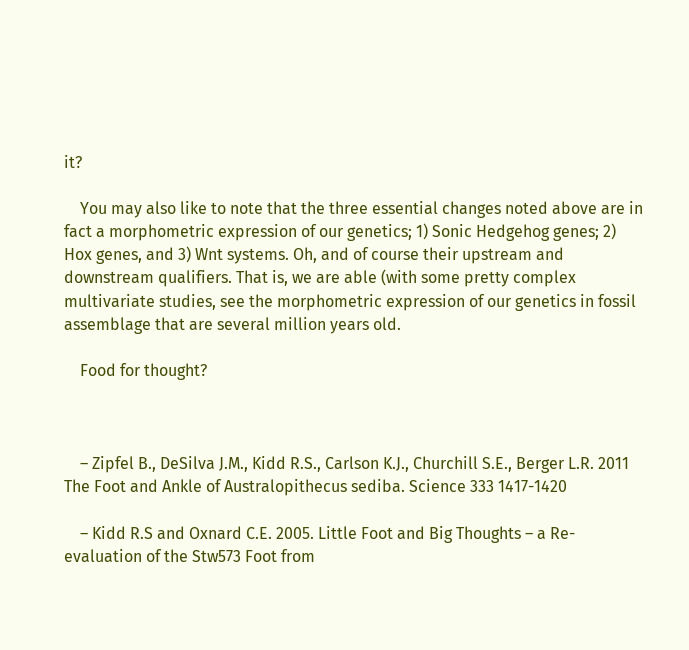it?

    You may also like to note that the three essential changes noted above are in fact a morphometric expression of our genetics; 1) Sonic Hedgehog genes; 2) Hox genes, and 3) Wnt systems. Oh, and of course their upstream and downstream qualifiers. That is, we are able (with some pretty complex multivariate studies, see the morphometric expression of our genetics in fossil assemblage that are several million years old.

    Food for thought?



    – Zipfel B., DeSilva J.M., Kidd R.S., Carlson K.J., Churchill S.E., Berger L.R. 2011 The Foot and Ankle of Australopithecus sediba. Science 333 1417-1420

    – Kidd R.S and Oxnard C.E. 2005. Little Foot and Big Thoughts – a Re-evaluation of the Stw573 Foot from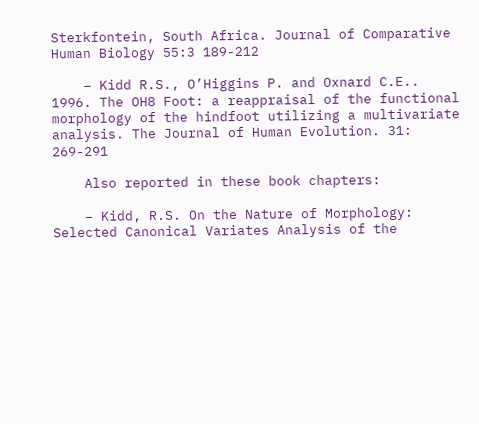Sterkfontein, South Africa. Journal of Comparative Human Biology 55:3 189-212

    – Kidd R.S., O’Higgins P. and Oxnard C.E.. 1996. The OH8 Foot: a reappraisal of the functional morphology of the hindfoot utilizing a multivariate analysis. The Journal of Human Evolution. 31: 269-291

    Also reported in these book chapters:

    – Kidd, R.S. On the Nature of Morphology: Selected Canonical Variates Analysis of the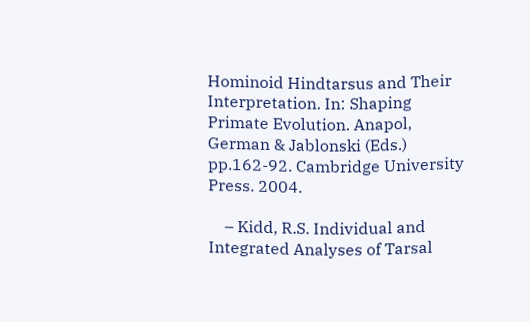Hominoid Hindtarsus and Their Interpretation. In: Shaping Primate Evolution. Anapol, German & Jablonski (Eds.) pp.162-92. Cambridge University Press. 2004.

    – Kidd, R.S. Individual and Integrated Analyses of Tarsal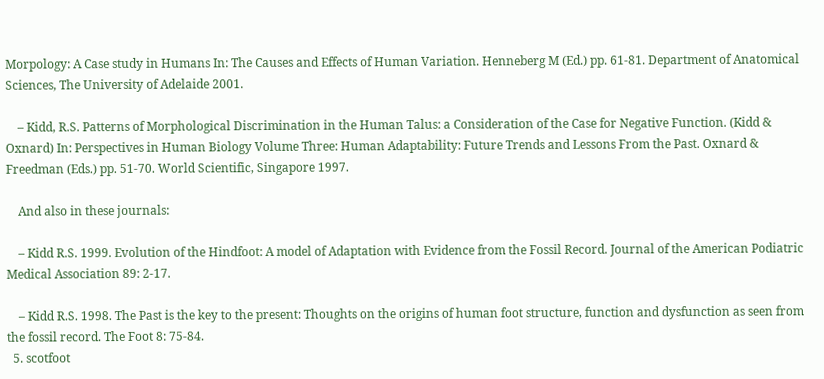Morpology: A Case study in Humans In: The Causes and Effects of Human Variation. Henneberg M (Ed.) pp. 61-81. Department of Anatomical Sciences, The University of Adelaide 2001.

    – Kidd, R.S. Patterns of Morphological Discrimination in the Human Talus: a Consideration of the Case for Negative Function. (Kidd & Oxnard) In: Perspectives in Human Biology Volume Three: Human Adaptability: Future Trends and Lessons From the Past. Oxnard & Freedman (Eds.) pp. 51-70. World Scientific, Singapore 1997.

    And also in these journals:

    – Kidd R.S. 1999. Evolution of the Hindfoot: A model of Adaptation with Evidence from the Fossil Record. Journal of the American Podiatric Medical Association 89: 2-17.

    – Kidd R.S. 1998. The Past is the key to the present: Thoughts on the origins of human foot structure, function and dysfunction as seen from the fossil record. The Foot 8: 75-84.
  5. scotfoot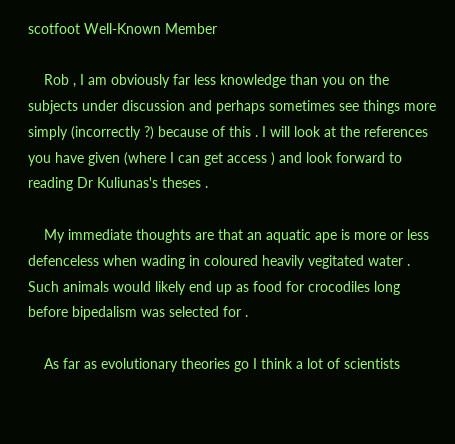scotfoot Well-Known Member

    Rob , I am obviously far less knowledge than you on the subjects under discussion and perhaps sometimes see things more simply (incorrectly ?) because of this . I will look at the references you have given (where I can get access ) and look forward to reading Dr Kuliunas's theses .

    My immediate thoughts are that an aquatic ape is more or less defenceless when wading in coloured heavily vegitated water . Such animals would likely end up as food for crocodiles long before bipedalism was selected for .

    As far as evolutionary theories go I think a lot of scientists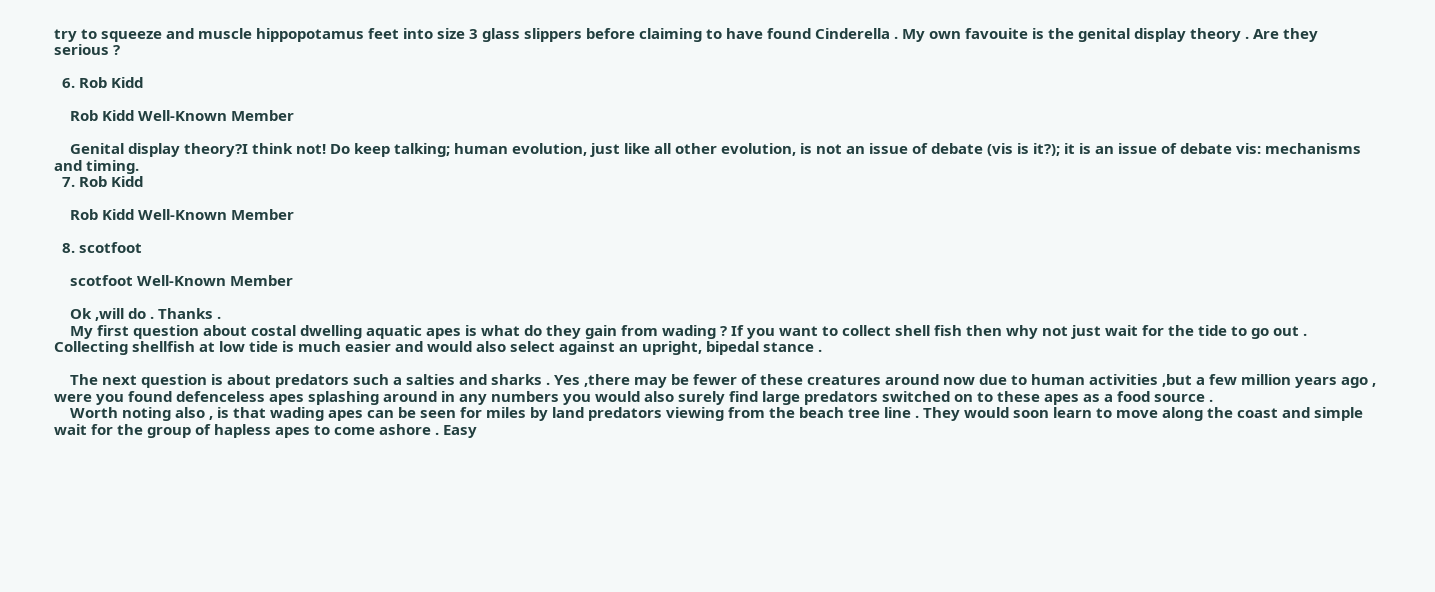try to squeeze and muscle hippopotamus feet into size 3 glass slippers before claiming to have found Cinderella . My own favouite is the genital display theory . Are they serious ?

  6. Rob Kidd

    Rob Kidd Well-Known Member

    Genital display theory?I think not! Do keep talking; human evolution, just like all other evolution, is not an issue of debate (vis is it?); it is an issue of debate vis: mechanisms and timing.
  7. Rob Kidd

    Rob Kidd Well-Known Member

  8. scotfoot

    scotfoot Well-Known Member

    Ok ,will do . Thanks .
    My first question about costal dwelling aquatic apes is what do they gain from wading ? If you want to collect shell fish then why not just wait for the tide to go out . Collecting shellfish at low tide is much easier and would also select against an upright, bipedal stance .

    The next question is about predators such a salties and sharks . Yes ,there may be fewer of these creatures around now due to human activities ,but a few million years ago , were you found defenceless apes splashing around in any numbers you would also surely find large predators switched on to these apes as a food source .
    Worth noting also , is that wading apes can be seen for miles by land predators viewing from the beach tree line . They would soon learn to move along the coast and simple wait for the group of hapless apes to come ashore . Easy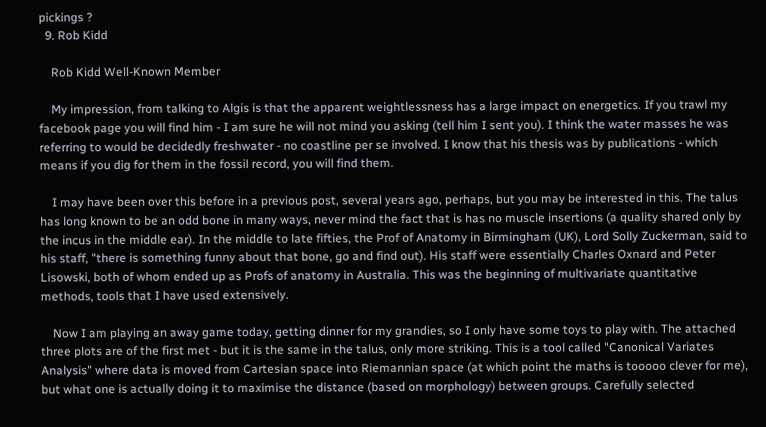pickings ?
  9. Rob Kidd

    Rob Kidd Well-Known Member

    My impression, from talking to Algis is that the apparent weightlessness has a large impact on energetics. If you trawl my facebook page you will find him - I am sure he will not mind you asking (tell him I sent you). I think the water masses he was referring to would be decidedly freshwater - no coastline per se involved. I know that his thesis was by publications - which means if you dig for them in the fossil record, you will find them.

    I may have been over this before in a previous post, several years ago, perhaps, but you may be interested in this. The talus has long known to be an odd bone in many ways, never mind the fact that is has no muscle insertions (a quality shared only by the incus in the middle ear). In the middle to late fifties, the Prof of Anatomy in Birmingham (UK), Lord Solly Zuckerman, said to his staff, "there is something funny about that bone, go and find out). His staff were essentially Charles Oxnard and Peter Lisowski, both of whom ended up as Profs of anatomy in Australia. This was the beginning of multivariate quantitative methods, tools that I have used extensively.

    Now I am playing an away game today, getting dinner for my grandies, so I only have some toys to play with. The attached three plots are of the first met - but it is the same in the talus, only more striking. This is a tool called "Canonical Variates Analysis" where data is moved from Cartesian space into Riemannian space (at which point the maths is tooooo clever for me), but what one is actually doing it to maximise the distance (based on morphology) between groups. Carefully selected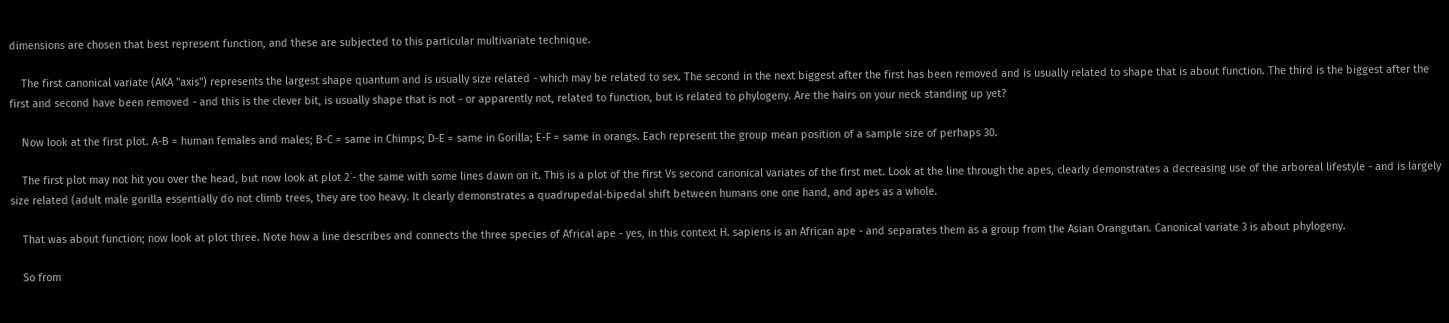dimensions are chosen that best represent function, and these are subjected to this particular multivariate technique.

    The first canonical variate (AKA "axis") represents the largest shape quantum and is usually size related - which may be related to sex. The second in the next biggest after the first has been removed and is usually related to shape that is about function. The third is the biggest after the first and second have been removed - and this is the clever bit, is usually shape that is not - or apparently not, related to function, but is related to phylogeny. Are the hairs on your neck standing up yet?

    Now look at the first plot. A-B = human females and males; B-C = same in Chimps; D-E = same in Gorilla; E-F = same in orangs. Each represent the group mean position of a sample size of perhaps 30.

    The first plot may not hit you over the head, but now look at plot 2 - the same with some lines dawn on it. This is a plot of the first Vs second canonical variates of the first met. Look at the line through the apes, clearly demonstrates a decreasing use of the arboreal lifestyle - and is largely size related (adult male gorilla essentially do not climb trees, they are too heavy. It clearly demonstrates a quadrupedal-bipedal shift between humans one one hand, and apes as a whole.

    That was about function; now look at plot three. Note how a line describes and connects the three species of Africal ape - yes, in this context H. sapiens is an African ape - and separates them as a group from the Asian Orangutan. Canonical variate 3 is about phylogeny.

    So from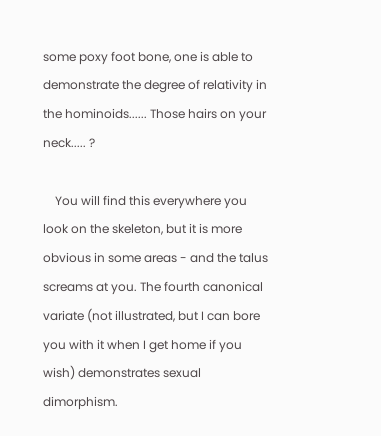some poxy foot bone, one is able to demonstrate the degree of relativity in the hominoids...... Those hairs on your neck..... ?

    You will find this everywhere you look on the skeleton, but it is more obvious in some areas - and the talus screams at you. The fourth canonical variate (not illustrated, but I can bore you with it when I get home if you wish) demonstrates sexual dimorphism.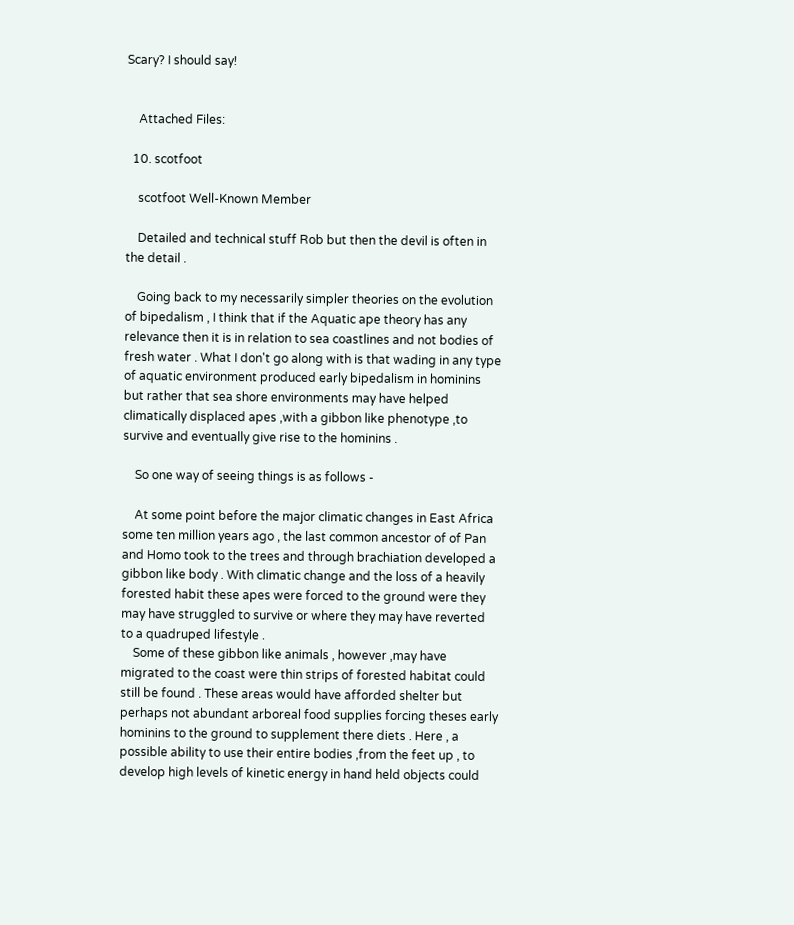Scary? I should say!


    Attached Files:

  10. scotfoot

    scotfoot Well-Known Member

    Detailed and technical stuff Rob but then the devil is often in the detail .

    Going back to my necessarily simpler theories on the evolution of bipedalism , I think that if the Aquatic ape theory has any relevance then it is in relation to sea coastlines and not bodies of fresh water . What I don't go along with is that wading in any type of aquatic environment produced early bipedalism in hominins but rather that sea shore environments may have helped climatically displaced apes ,with a gibbon like phenotype ,to survive and eventually give rise to the hominins .

    So one way of seeing things is as follows -

    At some point before the major climatic changes in East Africa some ten million years ago , the last common ancestor of of Pan and Homo took to the trees and through brachiation developed a gibbon like body . With climatic change and the loss of a heavily forested habit these apes were forced to the ground were they may have struggled to survive or where they may have reverted to a quadruped lifestyle .
    Some of these gibbon like animals , however ,may have migrated to the coast were thin strips of forested habitat could still be found . These areas would have afforded shelter but perhaps not abundant arboreal food supplies forcing theses early hominins to the ground to supplement there diets . Here , a possible ability to use their entire bodies ,from the feet up , to develop high levels of kinetic energy in hand held objects could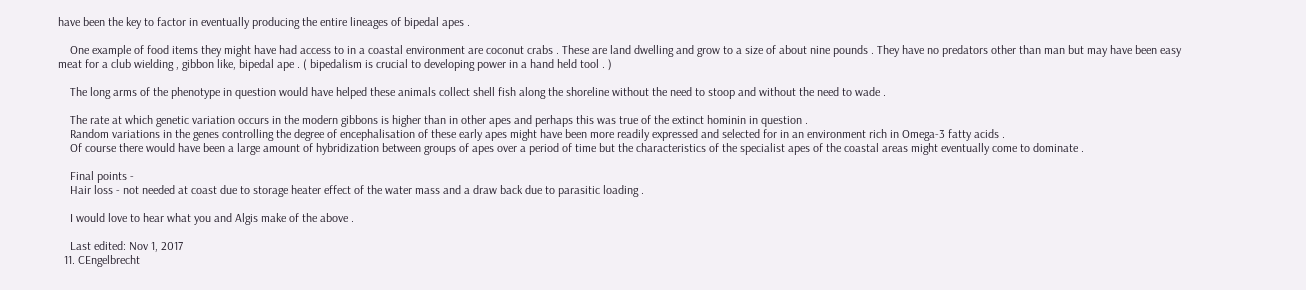have been the key to factor in eventually producing the entire lineages of bipedal apes .

    One example of food items they might have had access to in a coastal environment are coconut crabs . These are land dwelling and grow to a size of about nine pounds . They have no predators other than man but may have been easy meat for a club wielding , gibbon like, bipedal ape . ( bipedalism is crucial to developing power in a hand held tool . )

    The long arms of the phenotype in question would have helped these animals collect shell fish along the shoreline without the need to stoop and without the need to wade .

    The rate at which genetic variation occurs in the modern gibbons is higher than in other apes and perhaps this was true of the extinct hominin in question .
    Random variations in the genes controlling the degree of encephalisation of these early apes might have been more readily expressed and selected for in an environment rich in Omega-3 fatty acids .
    Of course there would have been a large amount of hybridization between groups of apes over a period of time but the characteristics of the specialist apes of the coastal areas might eventually come to dominate .

    Final points -
    Hair loss - not needed at coast due to storage heater effect of the water mass and a draw back due to parasitic loading .

    I would love to hear what you and Algis make of the above .

    Last edited: Nov 1, 2017
  11. CEngelbrecht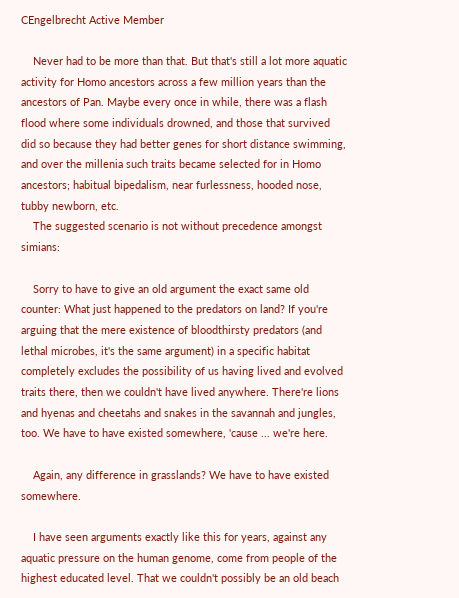CEngelbrecht Active Member

    Never had to be more than that. But that's still a lot more aquatic activity for Homo ancestors across a few million years than the ancestors of Pan. Maybe every once in while, there was a flash flood where some individuals drowned, and those that survived did so because they had better genes for short distance swimming, and over the millenia such traits became selected for in Homo ancestors; habitual bipedalism, near furlessness, hooded nose, tubby newborn, etc.
    The suggested scenario is not without precedence amongst simians:

    Sorry to have to give an old argument the exact same old counter: What just happened to the predators on land? If you're arguing that the mere existence of bloodthirsty predators (and lethal microbes, it's the same argument) in a specific habitat completely excludes the possibility of us having lived and evolved traits there, then we couldn't have lived anywhere. There're lions and hyenas and cheetahs and snakes in the savannah and jungles, too. We have to have existed somewhere, 'cause ... we're here.

    Again, any difference in grasslands? We have to have existed somewhere.

    I have seen arguments exactly like this for years, against any aquatic pressure on the human genome, come from people of the highest educated level. That we couldn't possibly be an old beach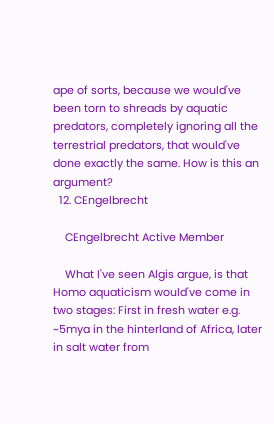ape of sorts, because we would've been torn to shreads by aquatic predators, completely ignoring all the terrestrial predators, that would've done exactly the same. How is this an argument?
  12. CEngelbrecht

    CEngelbrecht Active Member

    What I've seen Algis argue, is that Homo aquaticism would've come in two stages: First in fresh water e.g. ~5mya in the hinterland of Africa, later in salt water from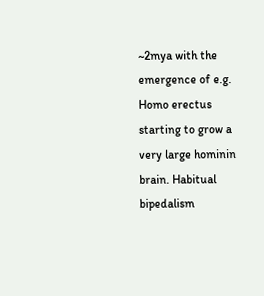~2mya with the emergence of e.g. Homo erectus starting to grow a very large hominin brain. Habitual bipedalism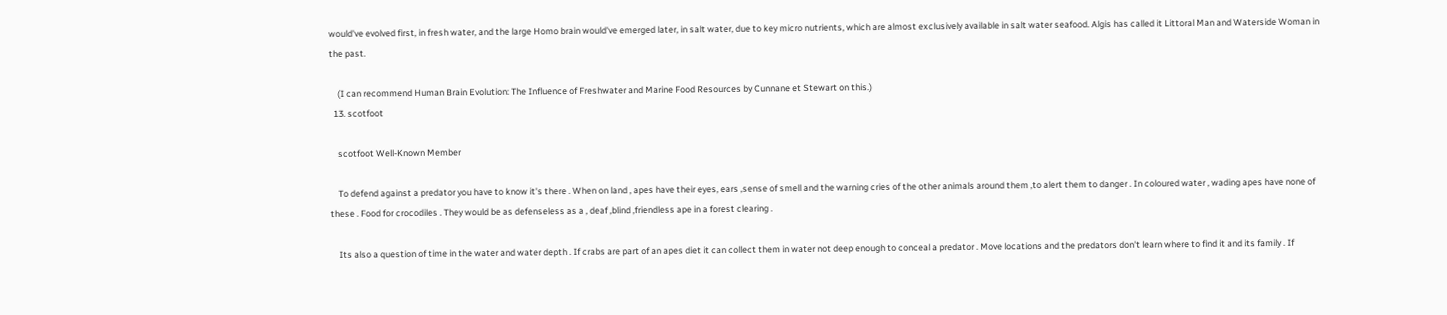would've evolved first, in fresh water, and the large Homo brain would've emerged later, in salt water, due to key micro nutrients, which are almost exclusively available in salt water seafood. Algis has called it Littoral Man and Waterside Woman in the past.

    (I can recommend Human Brain Evolution: The Influence of Freshwater and Marine Food Resources by Cunnane et Stewart on this.)
  13. scotfoot

    scotfoot Well-Known Member

    To defend against a predator you have to know it's there . When on land , apes have their eyes, ears ,sense of smell and the warning cries of the other animals around them ,to alert them to danger . In coloured water , wading apes have none of these . Food for crocodiles . They would be as defenseless as a , deaf ,blind ,friendless ape in a forest clearing .

    Its also a question of time in the water and water depth . If crabs are part of an apes diet it can collect them in water not deep enough to conceal a predator . Move locations and the predators don't learn where to find it and its family . If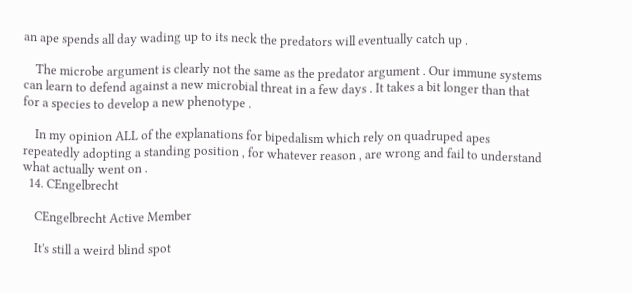an ape spends all day wading up to its neck the predators will eventually catch up .

    The microbe argument is clearly not the same as the predator argument . Our immune systems can learn to defend against a new microbial threat in a few days . It takes a bit longer than that for a species to develop a new phenotype .

    In my opinion ALL of the explanations for bipedalism which rely on quadruped apes repeatedly adopting a standing position , for whatever reason , are wrong and fail to understand what actually went on .
  14. CEngelbrecht

    CEngelbrecht Active Member

    It's still a weird blind spot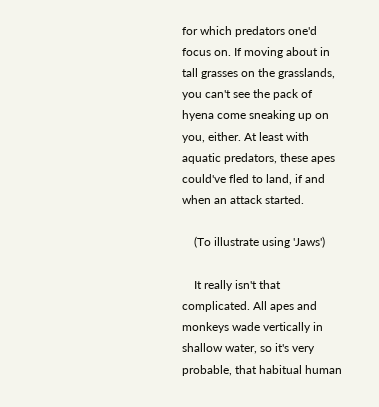for which predators one'd focus on. If moving about in tall grasses on the grasslands, you can't see the pack of hyena come sneaking up on you, either. At least with aquatic predators, these apes could've fled to land, if and when an attack started.

    (To illustrate using 'Jaws')

    It really isn't that complicated. All apes and monkeys wade vertically in shallow water, so it's very probable, that habitual human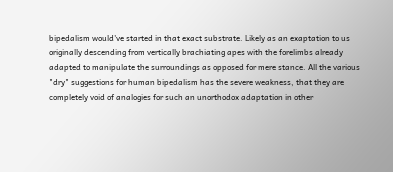bipedalism would've started in that exact substrate. Likely as an exaptation to us originally descending from vertically brachiating apes with the forelimbs already adapted to manipulate the surroundings as opposed for mere stance. All the various "dry" suggestions for human bipedalism has the severe weakness, that they are completely void of analogies for such an unorthodox adaptation in other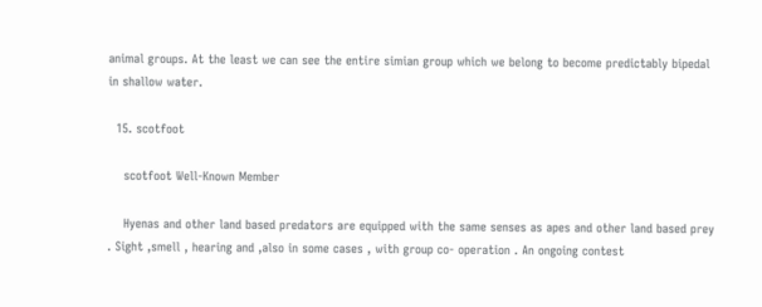animal groups. At the least we can see the entire simian group which we belong to become predictably bipedal in shallow water.

  15. scotfoot

    scotfoot Well-Known Member

    Hyenas and other land based predators are equipped with the same senses as apes and other land based prey . Sight ,smell , hearing and ,also in some cases , with group co- operation . An ongoing contest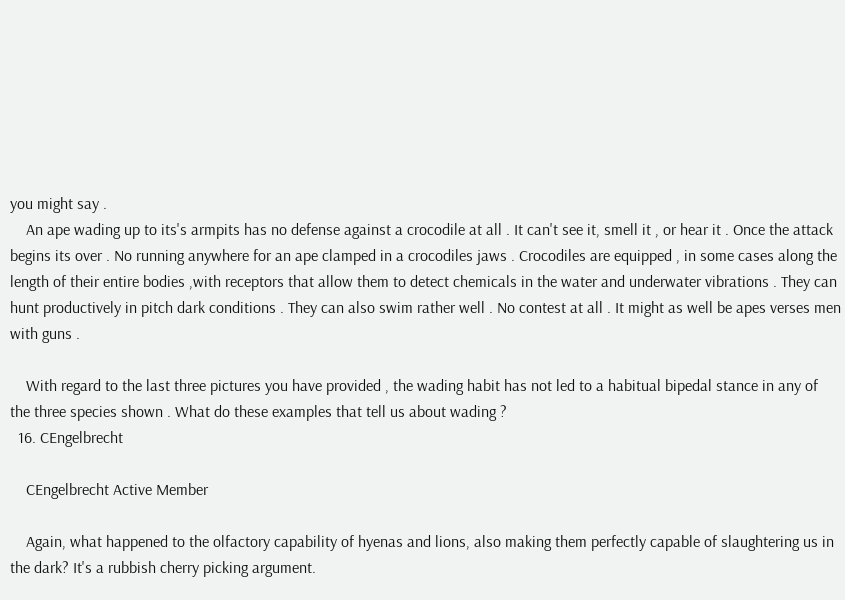you might say .
    An ape wading up to its's armpits has no defense against a crocodile at all . It can't see it, smell it , or hear it . Once the attack begins its over . No running anywhere for an ape clamped in a crocodiles jaws . Crocodiles are equipped , in some cases along the length of their entire bodies ,with receptors that allow them to detect chemicals in the water and underwater vibrations . They can hunt productively in pitch dark conditions . They can also swim rather well . No contest at all . It might as well be apes verses men with guns .

    With regard to the last three pictures you have provided , the wading habit has not led to a habitual bipedal stance in any of the three species shown . What do these examples that tell us about wading ?
  16. CEngelbrecht

    CEngelbrecht Active Member

    Again, what happened to the olfactory capability of hyenas and lions, also making them perfectly capable of slaughtering us in the dark? It's a rubbish cherry picking argument.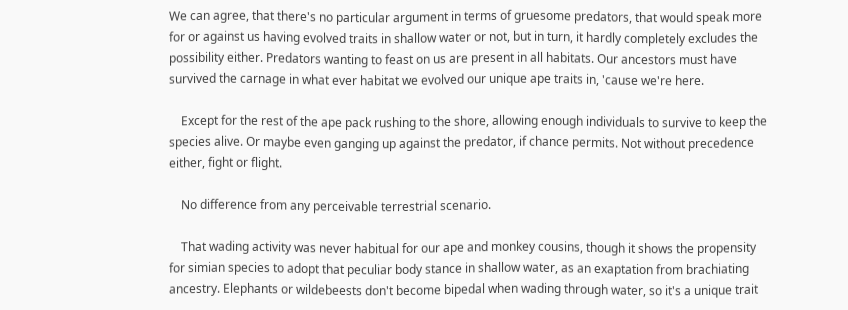We can agree, that there's no particular argument in terms of gruesome predators, that would speak more for or against us having evolved traits in shallow water or not, but in turn, it hardly completely excludes the possibility either. Predators wanting to feast on us are present in all habitats. Our ancestors must have survived the carnage in what ever habitat we evolved our unique ape traits in, 'cause we're here.

    Except for the rest of the ape pack rushing to the shore, allowing enough individuals to survive to keep the species alive. Or maybe even ganging up against the predator, if chance permits. Not without precedence either, fight or flight.

    No difference from any perceivable terrestrial scenario.

    That wading activity was never habitual for our ape and monkey cousins, though it shows the propensity for simian species to adopt that peculiar body stance in shallow water, as an exaptation from brachiating ancestry. Elephants or wildebeests don't become bipedal when wading through water, so it's a unique trait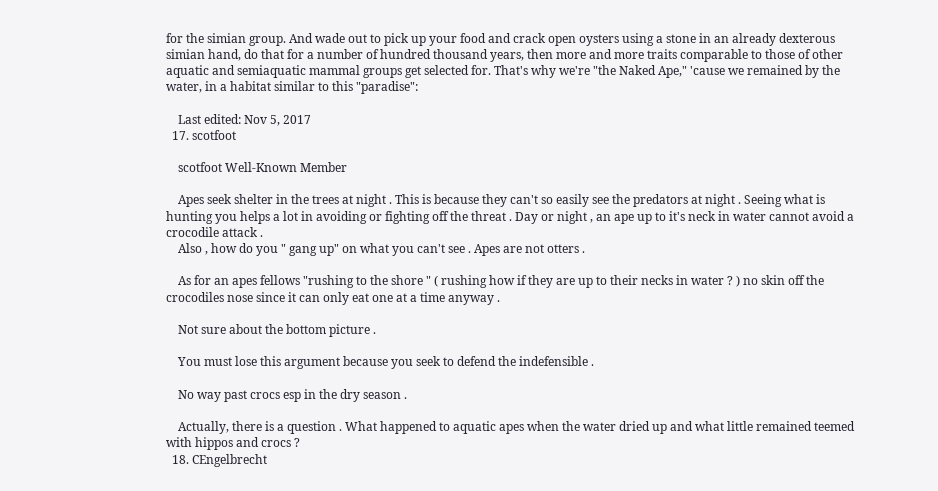for the simian group. And wade out to pick up your food and crack open oysters using a stone in an already dexterous simian hand, do that for a number of hundred thousand years, then more and more traits comparable to those of other aquatic and semiaquatic mammal groups get selected for. That's why we're "the Naked Ape," 'cause we remained by the water, in a habitat similar to this "paradise":

    Last edited: Nov 5, 2017
  17. scotfoot

    scotfoot Well-Known Member

    Apes seek shelter in the trees at night . This is because they can't so easily see the predators at night . Seeing what is hunting you helps a lot in avoiding or fighting off the threat . Day or night , an ape up to it's neck in water cannot avoid a crocodile attack .
    Also , how do you " gang up" on what you can't see . Apes are not otters .

    As for an apes fellows "rushing to the shore " ( rushing how if they are up to their necks in water ? ) no skin off the crocodiles nose since it can only eat one at a time anyway .

    Not sure about the bottom picture .

    You must lose this argument because you seek to defend the indefensible .

    No way past crocs esp in the dry season .

    Actually, there is a question . What happened to aquatic apes when the water dried up and what little remained teemed with hippos and crocs ?
  18. CEngelbrecht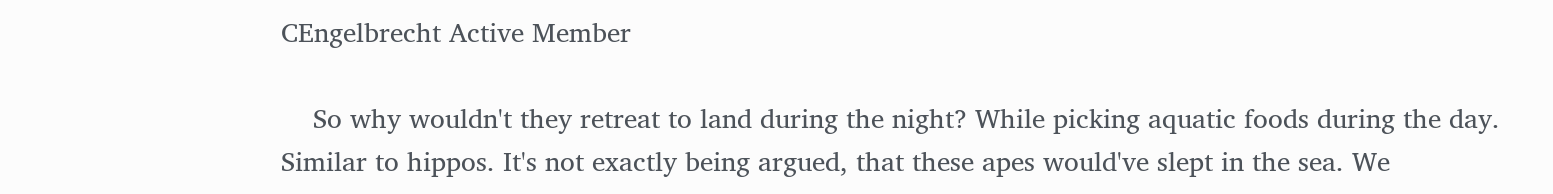CEngelbrecht Active Member

    So why wouldn't they retreat to land during the night? While picking aquatic foods during the day. Similar to hippos. It's not exactly being argued, that these apes would've slept in the sea. We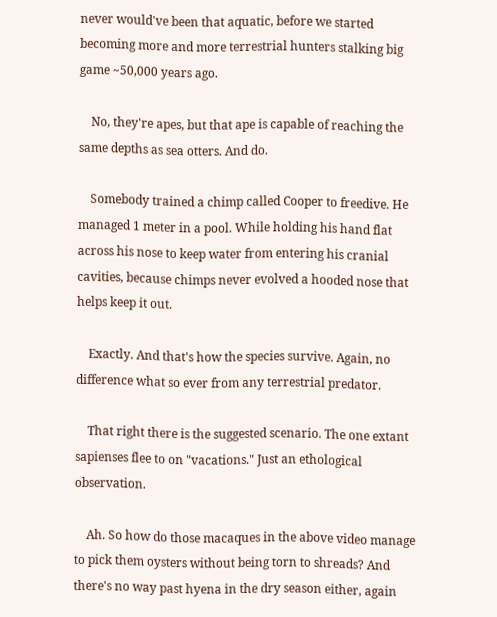never would've been that aquatic, before we started becoming more and more terrestrial hunters stalking big game ~50,000 years ago.

    No, they're apes, but that ape is capable of reaching the same depths as sea otters. And do.

    Somebody trained a chimp called Cooper to freedive. He managed 1 meter in a pool. While holding his hand flat across his nose to keep water from entering his cranial cavities, because chimps never evolved a hooded nose that helps keep it out.

    Exactly. And that's how the species survive. Again, no difference what so ever from any terrestrial predator.

    That right there is the suggested scenario. The one extant sapienses flee to on "vacations." Just an ethological observation.

    Ah. So how do those macaques in the above video manage to pick them oysters without being torn to shreads? And there's no way past hyena in the dry season either, again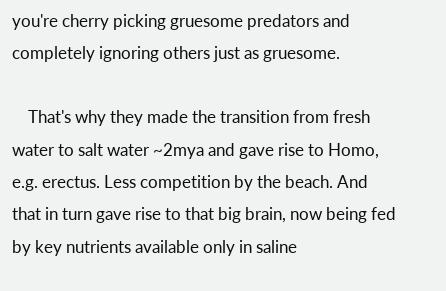you're cherry picking gruesome predators and completely ignoring others just as gruesome.

    That's why they made the transition from fresh water to salt water ~2mya and gave rise to Homo, e.g. erectus. Less competition by the beach. And that in turn gave rise to that big brain, now being fed by key nutrients available only in saline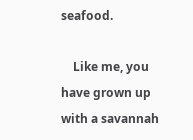seafood.

    Like me, you have grown up with a savannah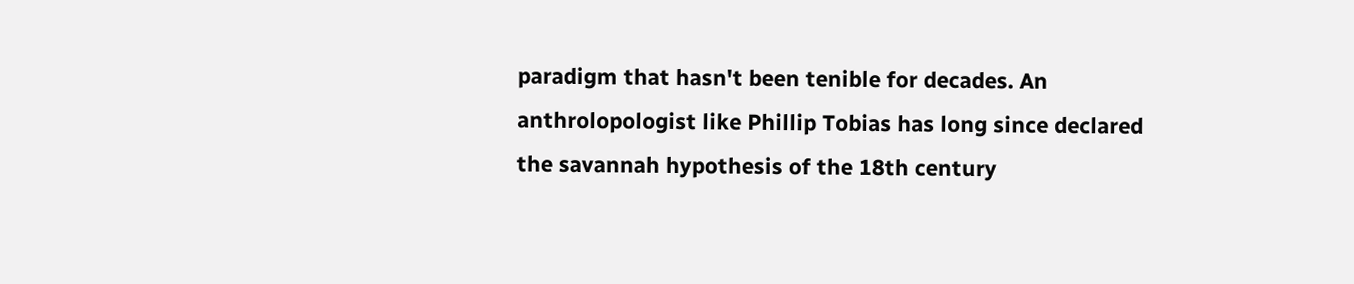paradigm that hasn't been tenible for decades. An anthrolopologist like Phillip Tobias has long since declared the savannah hypothesis of the 18th century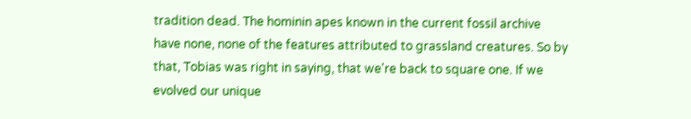tradition dead. The hominin apes known in the current fossil archive have none, none of the features attributed to grassland creatures. So by that, Tobias was right in saying, that we're back to square one. If we evolved our unique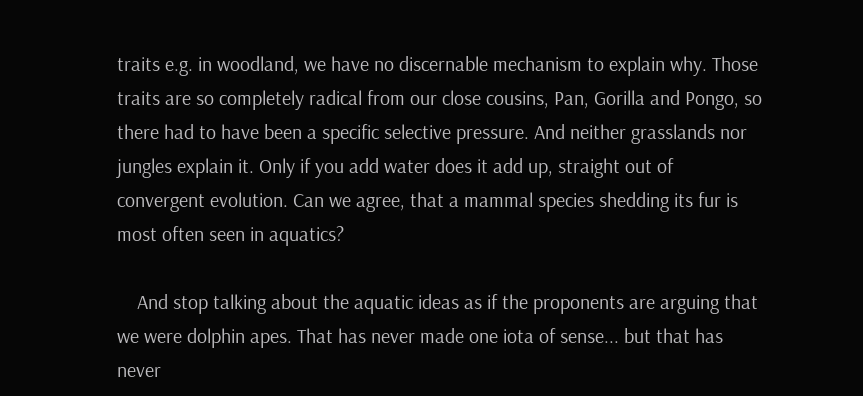traits e.g. in woodland, we have no discernable mechanism to explain why. Those traits are so completely radical from our close cousins, Pan, Gorilla and Pongo, so there had to have been a specific selective pressure. And neither grasslands nor jungles explain it. Only if you add water does it add up, straight out of convergent evolution. Can we agree, that a mammal species shedding its fur is most often seen in aquatics?

    And stop talking about the aquatic ideas as if the proponents are arguing that we were dolphin apes. That has never made one iota of sense... but that has never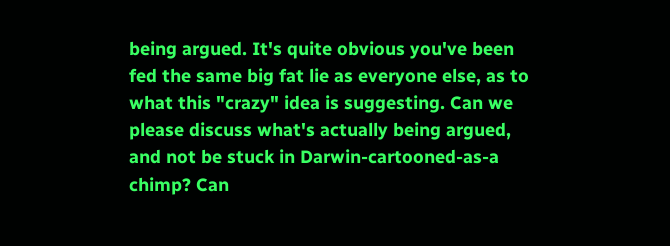being argued. It's quite obvious you've been fed the same big fat lie as everyone else, as to what this "crazy" idea is suggesting. Can we please discuss what's actually being argued, and not be stuck in Darwin-cartooned-as-a chimp? Can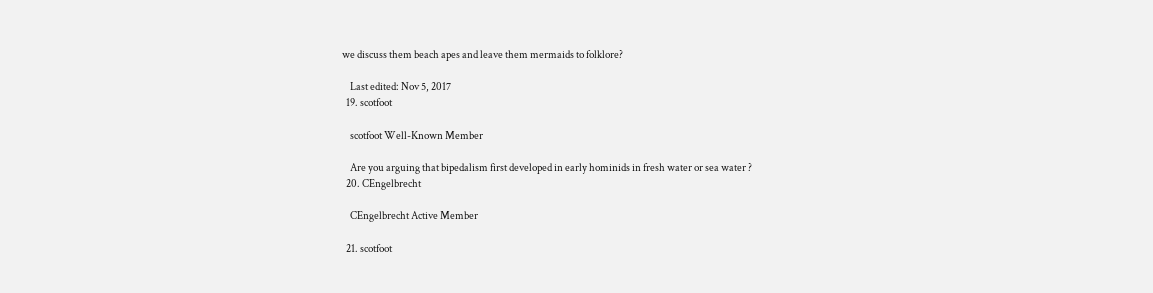we discuss them beach apes and leave them mermaids to folklore?

    Last edited: Nov 5, 2017
  19. scotfoot

    scotfoot Well-Known Member

    Are you arguing that bipedalism first developed in early hominids in fresh water or sea water ?
  20. CEngelbrecht

    CEngelbrecht Active Member

  21. scotfoot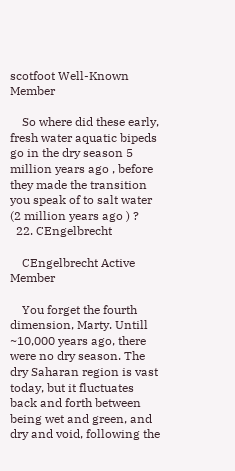scotfoot Well-Known Member

    So where did these early, fresh water aquatic bipeds go in the dry season 5 million years ago , before they made the transition you speak of to salt water (2 million years ago ) ?
  22. CEngelbrecht

    CEngelbrecht Active Member

    You forget the fourth dimension, Marty. Untill ~10,000 years ago, there were no dry season. The dry Saharan region is vast today, but it fluctuates back and forth between being wet and green, and dry and void, following the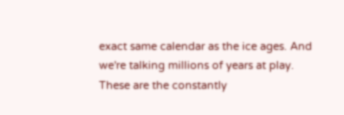exact same calendar as the ice ages. And we're talking millions of years at play. These are the constantly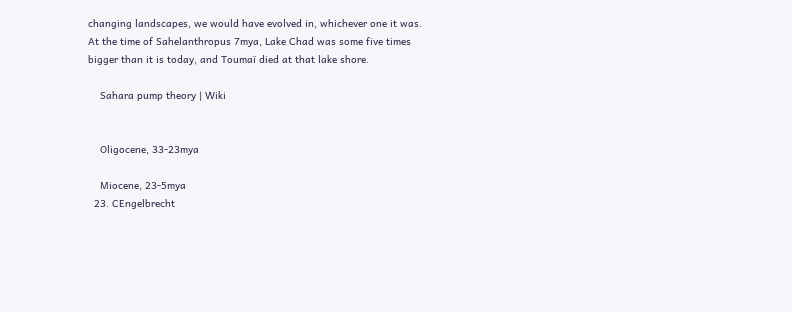changing landscapes, we would have evolved in, whichever one it was. At the time of Sahelanthropus 7mya, Lake Chad was some five times bigger than it is today, and Toumaï died at that lake shore.

    Sahara pump theory | Wiki


    Oligocene, 33-23mya

    Miocene, 23-5mya
  23. CEngelbrecht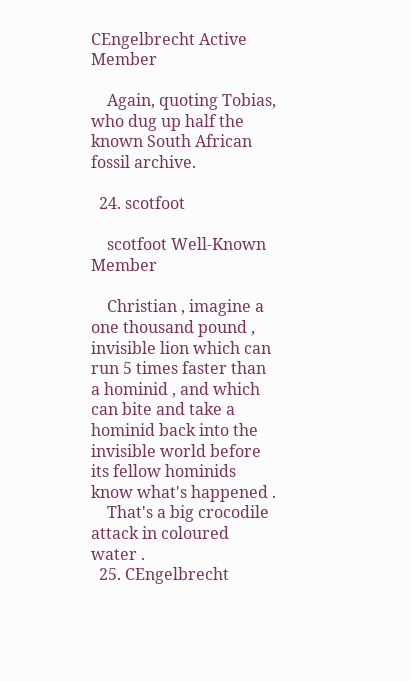CEngelbrecht Active Member

    Again, quoting Tobias, who dug up half the known South African fossil archive.

  24. scotfoot

    scotfoot Well-Known Member

    Christian , imagine a one thousand pound , invisible lion which can run 5 times faster than a hominid , and which can bite and take a hominid back into the invisible world before its fellow hominids know what's happened .
    That's a big crocodile attack in coloured water .
  25. CEngelbrecht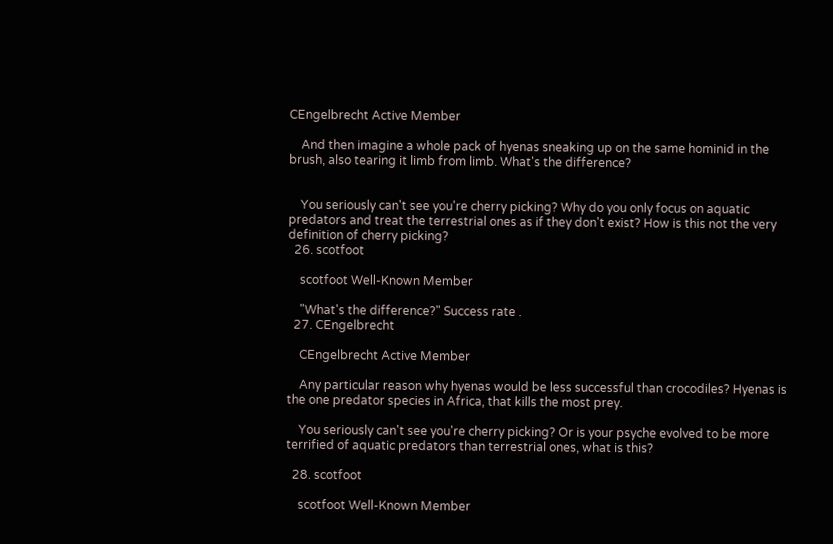CEngelbrecht Active Member

    And then imagine a whole pack of hyenas sneaking up on the same hominid in the brush, also tearing it limb from limb. What's the difference?


    You seriously can't see you're cherry picking? Why do you only focus on aquatic predators and treat the terrestrial ones as if they don't exist? How is this not the very definition of cherry picking?
  26. scotfoot

    scotfoot Well-Known Member

    "What's the difference?" Success rate .
  27. CEngelbrecht

    CEngelbrecht Active Member

    Any particular reason why hyenas would be less successful than crocodiles? Hyenas is the one predator species in Africa, that kills the most prey.

    You seriously can't see you're cherry picking? Or is your psyche evolved to be more terrified of aquatic predators than terrestrial ones, what is this?

  28. scotfoot

    scotfoot Well-Known Member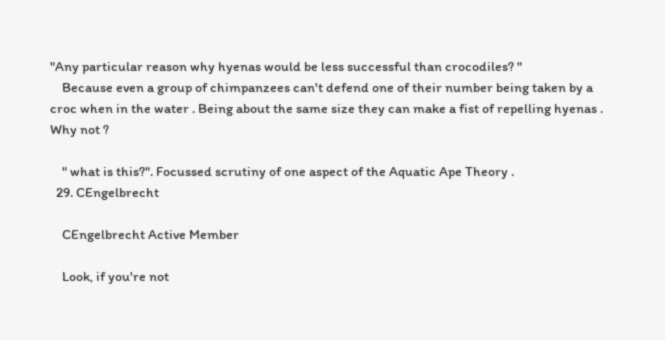"Any particular reason why hyenas would be less successful than crocodiles? "
    Because even a group of chimpanzees can't defend one of their number being taken by a croc when in the water . Being about the same size they can make a fist of repelling hyenas . Why not ?

    " what is this?". Focussed scrutiny of one aspect of the Aquatic Ape Theory .
  29. CEngelbrecht

    CEngelbrecht Active Member

    Look, if you're not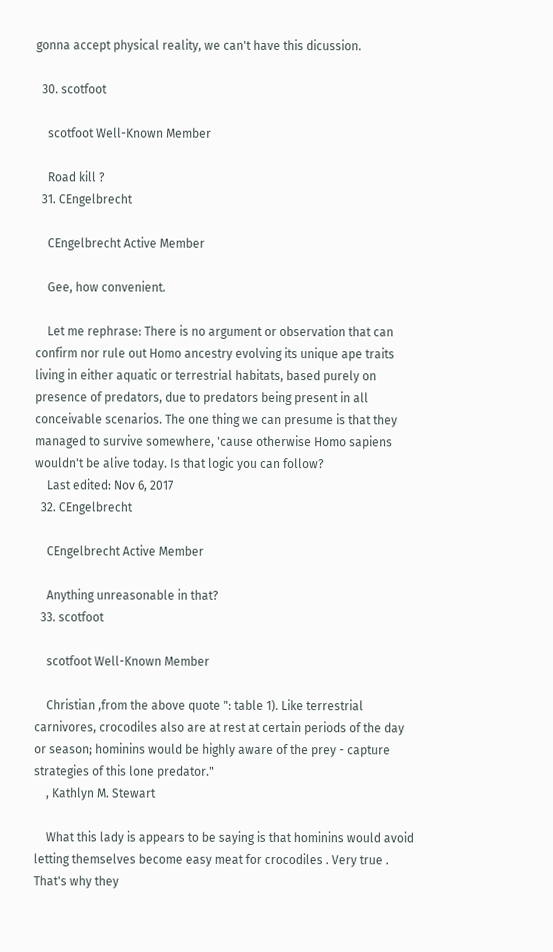gonna accept physical reality, we can't have this dicussion.

  30. scotfoot

    scotfoot Well-Known Member

    Road kill ?
  31. CEngelbrecht

    CEngelbrecht Active Member

    Gee, how convenient.

    Let me rephrase: There is no argument or observation that can confirm nor rule out Homo ancestry evolving its unique ape traits living in either aquatic or terrestrial habitats, based purely on presence of predators, due to predators being present in all conceivable scenarios. The one thing we can presume is that they managed to survive somewhere, 'cause otherwise Homo sapiens wouldn't be alive today. Is that logic you can follow?
    Last edited: Nov 6, 2017
  32. CEngelbrecht

    CEngelbrecht Active Member

    Anything unreasonable in that?
  33. scotfoot

    scotfoot Well-Known Member

    Christian ,from the above quote ": table 1). Like terrestrial carnivores, crocodiles also are at rest at certain periods of the day or season; hominins would be highly aware of the prey - capture strategies of this lone predator."
    , Kathlyn M. Stewart

    What this lady is appears to be saying is that hominins would avoid letting themselves become easy meat for crocodiles . Very true . That's why they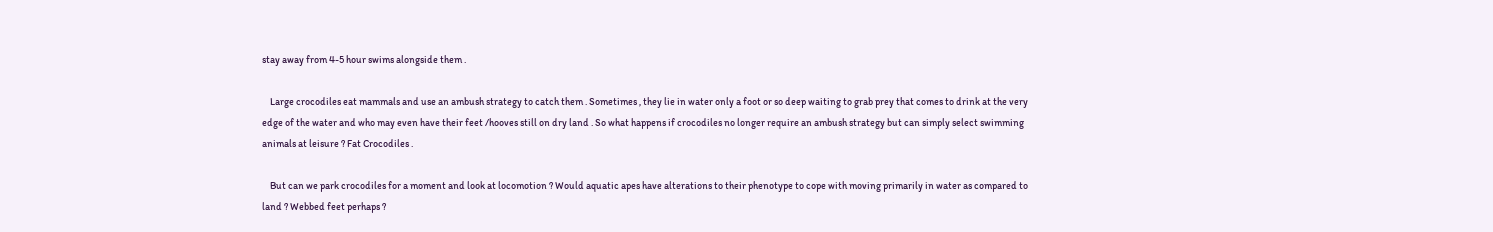stay away from 4-5 hour swims alongside them .

    Large crocodiles eat mammals and use an ambush strategy to catch them . Sometimes , they lie in water only a foot or so deep waiting to grab prey that comes to drink at the very edge of the water and who may even have their feet /hooves still on dry land . So what happens if crocodiles no longer require an ambush strategy but can simply select swimming animals at leisure ? Fat Crocodiles .

    But can we park crocodiles for a moment and look at locomotion ? Would aquatic apes have alterations to their phenotype to cope with moving primarily in water as compared to land ? Webbed feet perhaps ?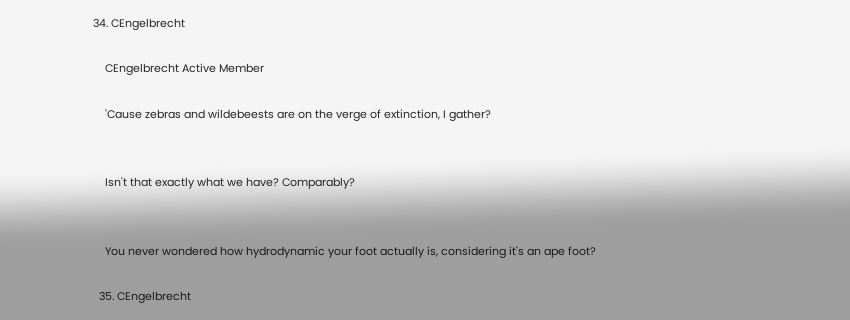34. CEngelbrecht

    CEngelbrecht Active Member

    'Cause zebras and wildebeests are on the verge of extinction, I gather?


    Isn't that exactly what we have? Comparably?


    You never wondered how hydrodynamic your foot actually is, considering it's an ape foot?

  35. CEngelbrecht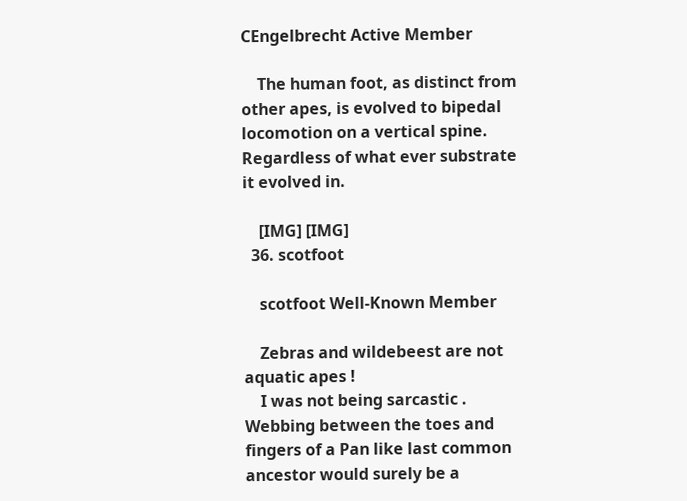CEngelbrecht Active Member

    The human foot, as distinct from other apes, is evolved to bipedal locomotion on a vertical spine. Regardless of what ever substrate it evolved in.

    [IMG] [IMG]
  36. scotfoot

    scotfoot Well-Known Member

    Zebras and wildebeest are not aquatic apes !
    I was not being sarcastic . Webbing between the toes and fingers of a Pan like last common ancestor would surely be a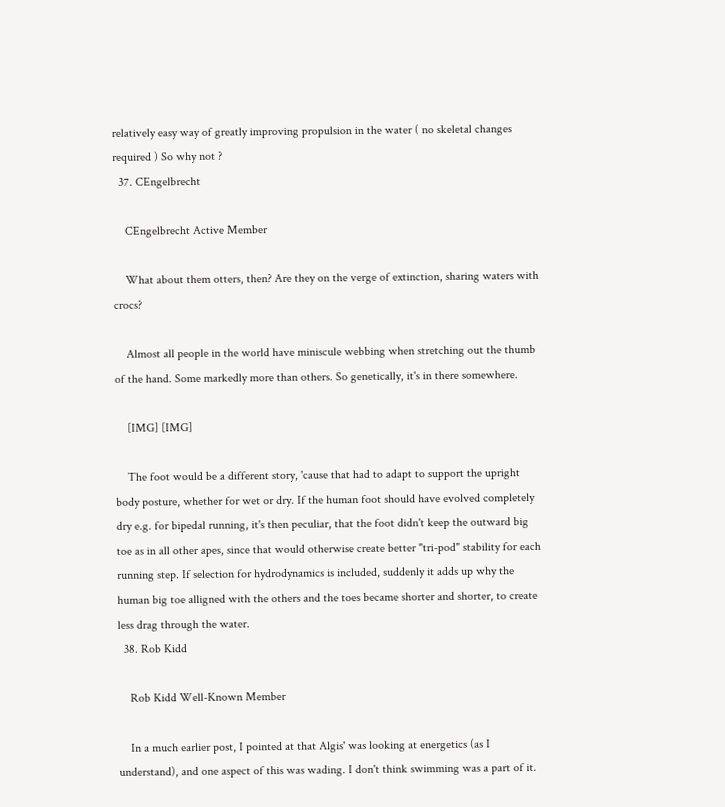relatively easy way of greatly improving propulsion in the water ( no skeletal changes required ) So why not ?
  37. CEngelbrecht

    CEngelbrecht Active Member

    What about them otters, then? Are they on the verge of extinction, sharing waters with crocs?

    Almost all people in the world have miniscule webbing when stretching out the thumb of the hand. Some markedly more than others. So genetically, it's in there somewhere.

    [IMG] [IMG]

    The foot would be a different story, 'cause that had to adapt to support the upright body posture, whether for wet or dry. If the human foot should have evolved completely dry e.g. for bipedal running, it's then peculiar, that the foot didn't keep the outward big toe as in all other apes, since that would otherwise create better "tri-pod" stability for each running step. If selection for hydrodynamics is included, suddenly it adds up why the human big toe alligned with the others and the toes became shorter and shorter, to create less drag through the water.
  38. Rob Kidd

    Rob Kidd Well-Known Member

    In a much earlier post, I pointed at that Algis' was looking at energetics (as I understand), and one aspect of this was wading. I don't think swimming was a part of it.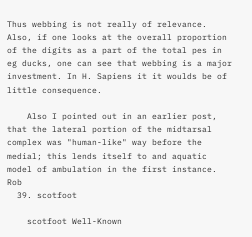Thus webbing is not really of relevance. Also, if one looks at the overall proportion of the digits as a part of the total pes in eg ducks, one can see that webbing is a major investment. In H. Sapiens it it woulds be of little consequence.

    Also I pointed out in an earlier post, that the lateral portion of the midtarsal complex was "human-like" way before the medial; this lends itself to and aquatic model of ambulation in the first instance. Rob
  39. scotfoot

    scotfoot Well-Known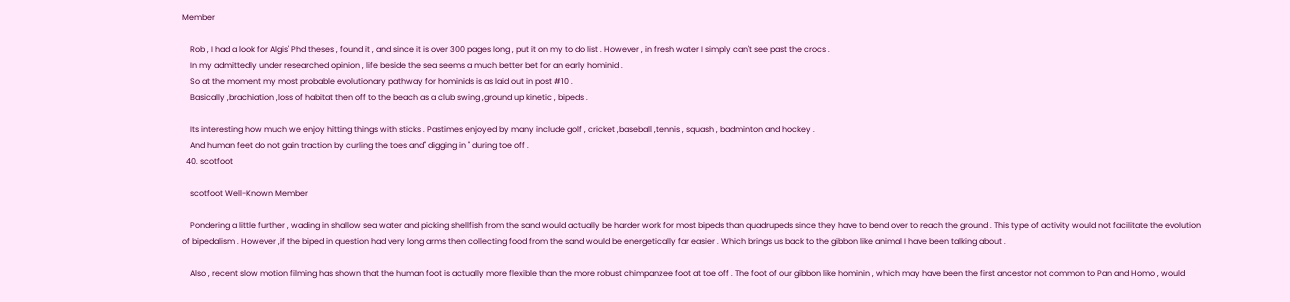Member

    Rob , I had a look for Algis' Phd theses , found it , and since it is over 300 pages long , put it on my to do list . However , in fresh water I simply can't see past the crocs .
    In my admittedly under researched opinion , life beside the sea seems a much better bet for an early hominid .
    So at the moment my most probable evolutionary pathway for hominids is as laid out in post #10 .
    Basically ,brachiation ,loss of habitat then off to the beach as a club swing ,ground up kinetic , bipeds .

    Its interesting how much we enjoy hitting things with sticks . Pastimes enjoyed by many include golf , cricket ,baseball ,tennis , squash , badminton and hockey .
    And human feet do not gain traction by curling the toes and" digging in " during toe off .
  40. scotfoot

    scotfoot Well-Known Member

    Pondering a little further , wading in shallow sea water and picking shellfish from the sand would actually be harder work for most bipeds than quadrupeds since they have to bend over to reach the ground . This type of activity would not facilitate the evolution of bipedalism . However ,if the biped in question had very long arms then collecting food from the sand would be energetically far easier . Which brings us back to the gibbon like animal I have been talking about .

    Also , recent slow motion filming has shown that the human foot is actually more flexible than the more robust chimpanzee foot at toe off . The foot of our gibbon like hominin , which may have been the first ancestor not common to Pan and Homo , would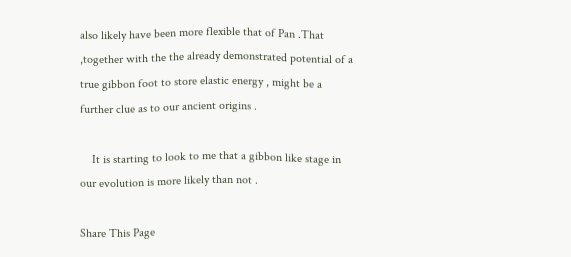also likely have been more flexible that of Pan .That ,together with the the already demonstrated potential of a true gibbon foot to store elastic energy , might be a further clue as to our ancient origins .

    It is starting to look to me that a gibbon like stage in our evolution is more likely than not .

Share This Page